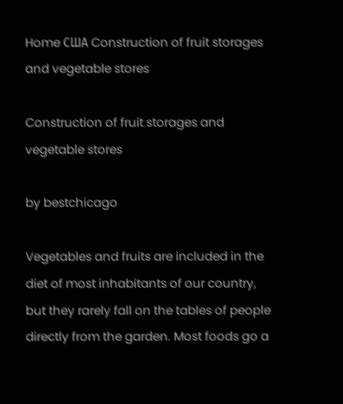Home США Construction of fruit storages and vegetable stores

Construction of fruit storages and vegetable stores

by bestchicago

Vegetables and fruits are included in the diet of most inhabitants of our country, but they rarely fall on the tables of people directly from the garden. Most foods go a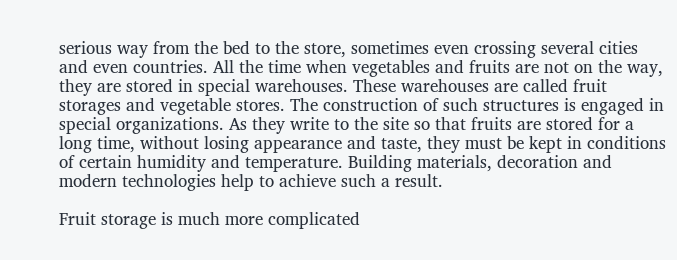serious way from the bed to the store, sometimes even crossing several cities and even countries. All the time when vegetables and fruits are not on the way, they are stored in special warehouses. These warehouses are called fruit storages and vegetable stores. The construction of such structures is engaged in special organizations. As they write to the site so that fruits are stored for a long time, without losing appearance and taste, they must be kept in conditions of certain humidity and temperature. Building materials, decoration and modern technologies help to achieve such a result.

Fruit storage is much more complicated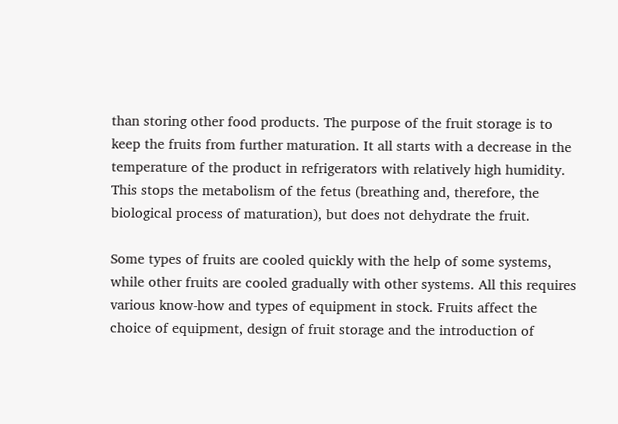than storing other food products. The purpose of the fruit storage is to keep the fruits from further maturation. It all starts with a decrease in the temperature of the product in refrigerators with relatively high humidity. This stops the metabolism of the fetus (breathing and, therefore, the biological process of maturation), but does not dehydrate the fruit.

Some types of fruits are cooled quickly with the help of some systems, while other fruits are cooled gradually with other systems. All this requires various know-how and types of equipment in stock. Fruits affect the choice of equipment, design of fruit storage and the introduction of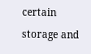certain storage and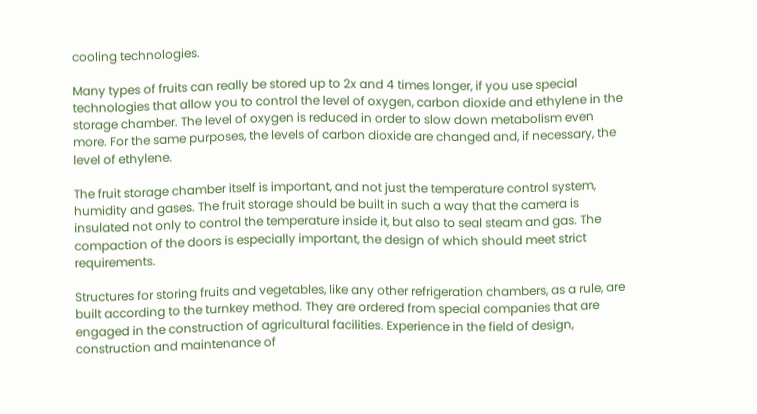cooling technologies.

Many types of fruits can really be stored up to 2x and 4 times longer, if you use special technologies that allow you to control the level of oxygen, carbon dioxide and ethylene in the storage chamber. The level of oxygen is reduced in order to slow down metabolism even more. For the same purposes, the levels of carbon dioxide are changed and, if necessary, the level of ethylene.

The fruit storage chamber itself is important, and not just the temperature control system, humidity and gases. The fruit storage should be built in such a way that the camera is insulated not only to control the temperature inside it, but also to seal steam and gas. The compaction of the doors is especially important, the design of which should meet strict requirements.

Structures for storing fruits and vegetables, like any other refrigeration chambers, as a rule, are built according to the turnkey method. They are ordered from special companies that are engaged in the construction of agricultural facilities. Experience in the field of design, construction and maintenance of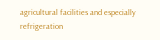agricultural facilities and especially refrigeration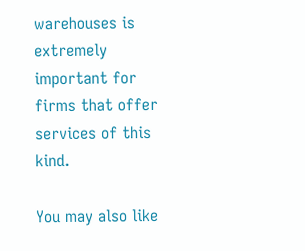warehouses is extremely important for firms that offer services of this kind.

You may also like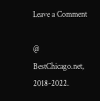Leave a Comment

@ BestChicago.net, 2018-2022.